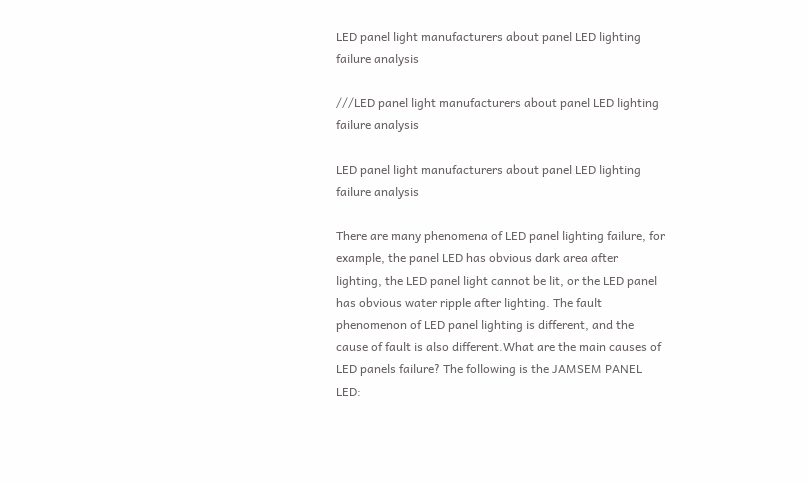LED panel light manufacturers about panel LED lighting failure analysis

///LED panel light manufacturers about panel LED lighting failure analysis

LED panel light manufacturers about panel LED lighting failure analysis

There are many phenomena of LED panel lighting failure, for example, the panel LED has obvious dark area after lighting, the LED panel light cannot be lit, or the LED panel has obvious water ripple after lighting. The fault phenomenon of LED panel lighting is different, and the cause of fault is also different.What are the main causes of LED panels failure? The following is the JAMSEM PANEL LED: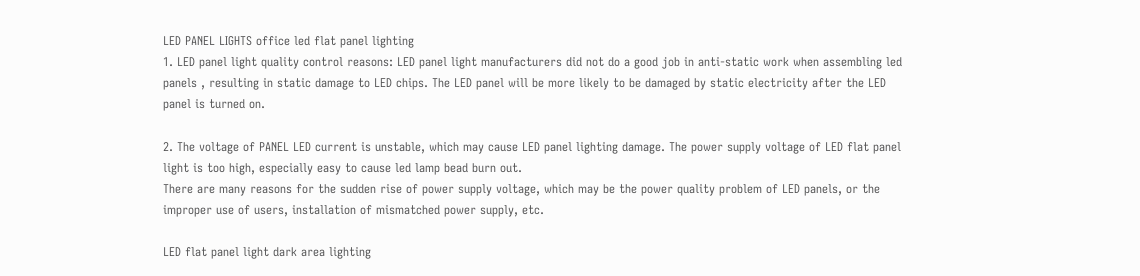LED PANEL LIGHTS office led flat panel lighting
1. LED panel light quality control reasons: LED panel light manufacturers did not do a good job in anti-static work when assembling led panels , resulting in static damage to LED chips. The LED panel will be more likely to be damaged by static electricity after the LED panel is turned on.

2. The voltage of PANEL LED current is unstable, which may cause LED panel lighting damage. The power supply voltage of LED flat panel light is too high, especially easy to cause led lamp bead burn out.
There are many reasons for the sudden rise of power supply voltage, which may be the power quality problem of LED panels, or the improper use of users, installation of mismatched power supply, etc.

LED flat panel light dark area lighting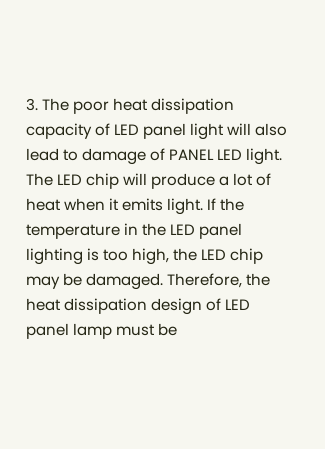3. The poor heat dissipation capacity of LED panel light will also lead to damage of PANEL LED light. The LED chip will produce a lot of heat when it emits light. If the temperature in the LED panel lighting is too high, the LED chip may be damaged. Therefore, the heat dissipation design of LED panel lamp must be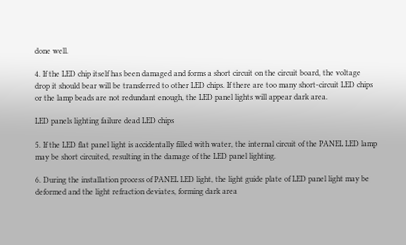done well.

4. If the LED chip itself has been damaged and forms a short circuit on the circuit board, the voltage drop it should bear will be transferred to other LED chips. If there are too many short-circuit LED chips or the lamp beads are not redundant enough, the LED panel lights will appear dark area.

LED panels lighting failure dead LED chips

5. If the LED flat panel light is accidentally filled with water, the internal circuit of the PANEL LED lamp may be short circuited, resulting in the damage of the LED panel lighting.

6. During the installation process of PANEL LED light, the light guide plate of LED panel light may be deformed and the light refraction deviates, forming dark area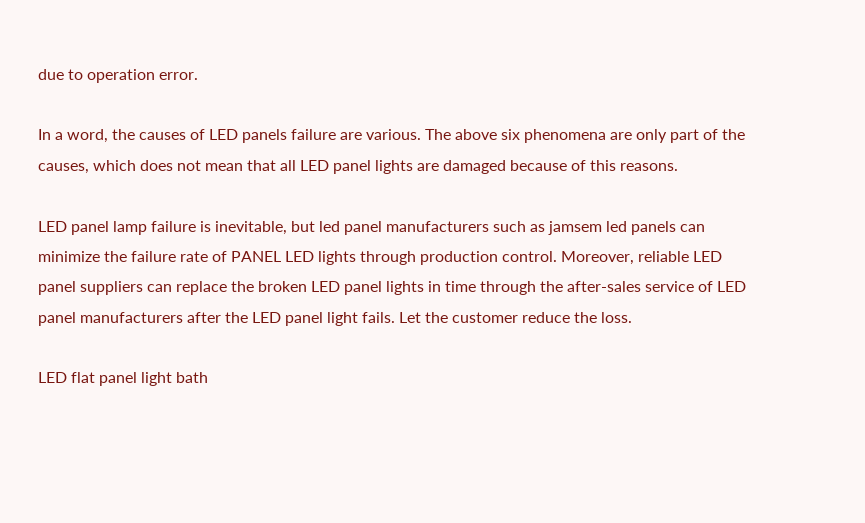due to operation error.

In a word, the causes of LED panels failure are various. The above six phenomena are only part of the causes, which does not mean that all LED panel lights are damaged because of this reasons.

LED panel lamp failure is inevitable, but led panel manufacturers such as jamsem led panels can minimize the failure rate of PANEL LED lights through production control. Moreover, reliable LED panel suppliers can replace the broken LED panel lights in time through the after-sales service of LED panel manufacturers after the LED panel light fails. Let the customer reduce the loss.

LED flat panel light bath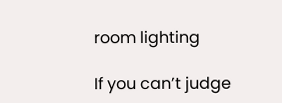room lighting

If you can’t judge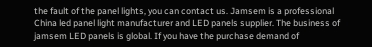the fault of the panel lights, you can contact us. Jamsem is a professional China led panel light manufacturer and LED panels supplier. The business of jamsem LED panels is global. If you have the purchase demand of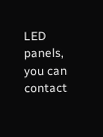LED panels, you can contact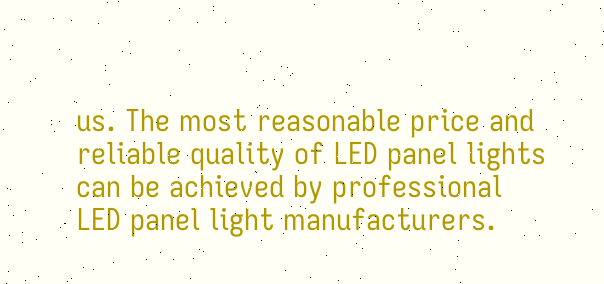us. The most reasonable price and reliable quality of LED panel lights can be achieved by professional LED panel light manufacturers.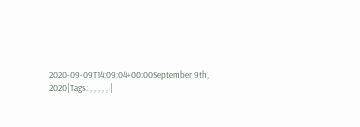2020-09-09T14:09:04+00:00September 9th, 2020|Tags: , , , , , |